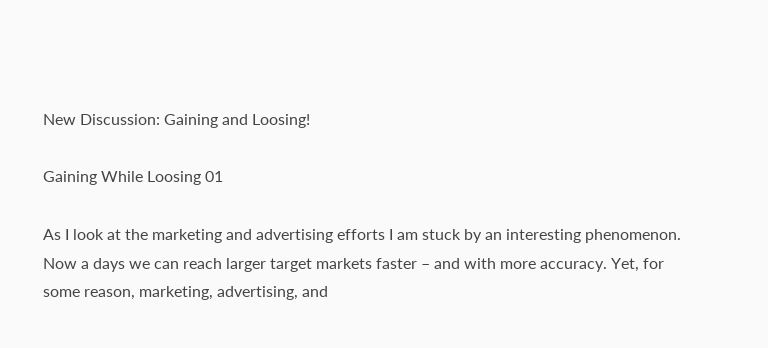New Discussion: Gaining and Loosing!

Gaining While Loosing 01

As I look at the marketing and advertising efforts I am stuck by an interesting phenomenon. Now a days we can reach larger target markets faster – and with more accuracy. Yet, for some reason, marketing, advertising, and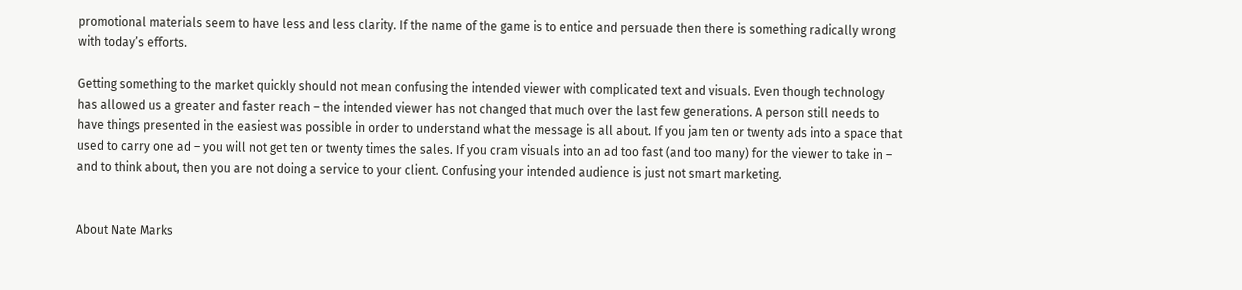promotional materials seem to have less and less clarity. If the name of the game is to entice and persuade then there is something radically wrong with today’s efforts.

Getting something to the market quickly should not mean confusing the intended viewer with complicated text and visuals. Even though technology has allowed us a greater and faster reach – the intended viewer has not changed that much over the last few generations. A person still needs to have things presented in the easiest was possible in order to understand what the message is all about. If you jam ten or twenty ads into a space that used to carry one ad – you will not get ten or twenty times the sales. If you cram visuals into an ad too fast (and too many) for the viewer to take in – and to think about, then you are not doing a service to your client. Confusing your intended audience is just not smart marketing.


About Nate Marks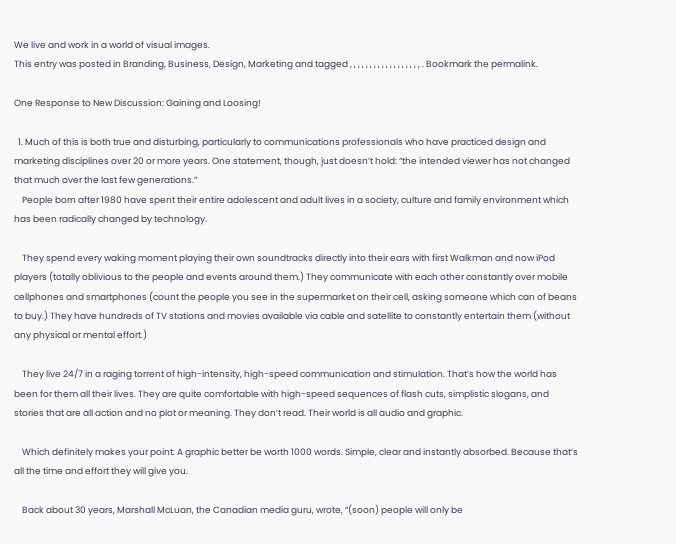We live and work in a world of visual images.
This entry was posted in Branding, Business, Design, Marketing and tagged , , , , , , , , , , , , , , , , , , . Bookmark the permalink.

One Response to New Discussion: Gaining and Loosing!

  1. Much of this is both true and disturbing, particularly to communications professionals who have practiced design and marketing disciplines over 20 or more years. One statement, though, just doesn’t hold: “the intended viewer has not changed that much over the last few generations.”
    People born after 1980 have spent their entire adolescent and adult lives in a society, culture and family environment which has been radically changed by technology.

    They spend every waking moment playing their own soundtracks directly into their ears with first Walkman and now iPod players (totally oblivious to the people and events around them.) They communicate with each other constantly over mobile cellphones and smartphones (count the people you see in the supermarket on their cell, asking someone which can of beans to buy.) They have hundreds of TV stations and movies available via cable and satellite to constantly entertain them (without any physical or mental effort.)

    They live 24/7 in a raging torrent of high-intensity, high-speed communication and stimulation. That’s how the world has been for them all their lives. They are quite comfortable with high-speed sequences of flash cuts, simplistic slogans, and stories that are all action and no plot or meaning. They don’t read. Their world is all audio and graphic.

    Which definitely makes your point: A graphic better be worth 1000 words. Simple, clear and instantly absorbed. Because that’s all the time and effort they will give you.

    Back about 30 years, Marshall McLuan, the Canadian media guru, wrote, “(soon) people will only be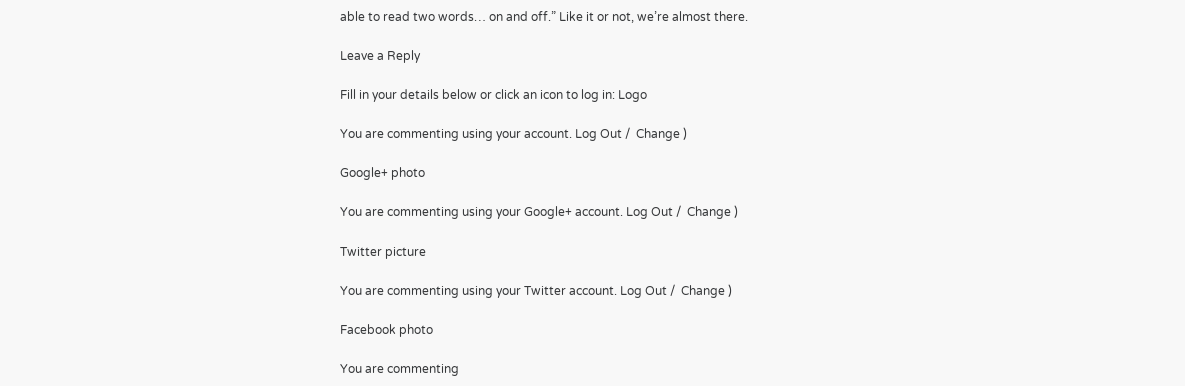able to read two words… on and off.” Like it or not, we’re almost there.

Leave a Reply

Fill in your details below or click an icon to log in: Logo

You are commenting using your account. Log Out /  Change )

Google+ photo

You are commenting using your Google+ account. Log Out /  Change )

Twitter picture

You are commenting using your Twitter account. Log Out /  Change )

Facebook photo

You are commenting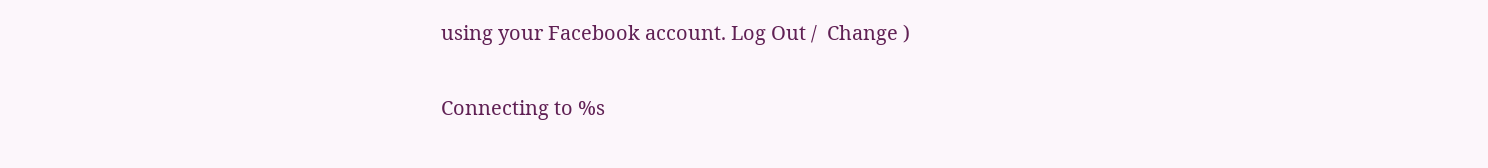using your Facebook account. Log Out /  Change )


Connecting to %s